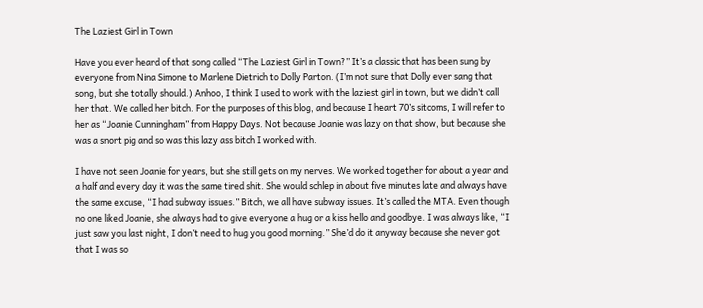The Laziest Girl in Town

Have you ever heard of that song called “The Laziest Girl in Town?” It’s a classic that has been sung by everyone from Nina Simone to Marlene Dietrich to Dolly Parton. (I’m not sure that Dolly ever sang that song, but she totally should.) Anhoo, I think I used to work with the laziest girl in town, but we didn’t call her that. We called her bitch. For the purposes of this blog, and because I heart 70’s sitcoms, I will refer to her as “Joanie Cunningham” from Happy Days. Not because Joanie was lazy on that show, but because she was a snort pig and so was this lazy ass bitch I worked with.

I have not seen Joanie for years, but she still gets on my nerves. We worked together for about a year and a half and every day it was the same tired shit. She would schlep in about five minutes late and always have the same excuse, “I had subway issues.” Bitch, we all have subway issues. It’s called the MTA. Even though no one liked Joanie, she always had to give everyone a hug or a kiss hello and goodbye. I was always like, “I just saw you last night, I don’t need to hug you good morning.” She’d do it anyway because she never got that I was so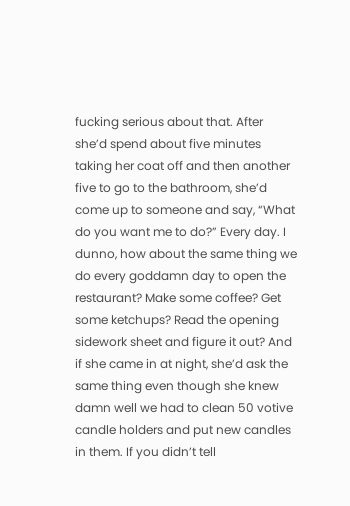fucking serious about that. After she’d spend about five minutes taking her coat off and then another five to go to the bathroom, she’d come up to someone and say, “What do you want me to do?” Every day. I dunno, how about the same thing we do every goddamn day to open the restaurant? Make some coffee? Get some ketchups? Read the opening sidework sheet and figure it out? And if she came in at night, she’d ask the same thing even though she knew damn well we had to clean 50 votive candle holders and put new candles in them. If you didn’t tell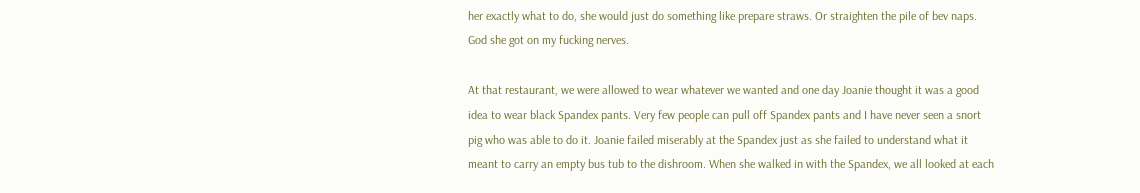her exactly what to do, she would just do something like prepare straws. Or straighten the pile of bev naps. God she got on my fucking nerves.

At that restaurant, we were allowed to wear whatever we wanted and one day Joanie thought it was a good idea to wear black Spandex pants. Very few people can pull off Spandex pants and I have never seen a snort pig who was able to do it. Joanie failed miserably at the Spandex just as she failed to understand what it meant to carry an empty bus tub to the dishroom. When she walked in with the Spandex, we all looked at each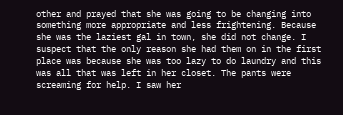other and prayed that she was going to be changing into something more appropriate and less frightening. Because she was the laziest gal in town, she did not change. I suspect that the only reason she had them on in the first place was because she was too lazy to do laundry and this was all that was left in her closet. The pants were screaming for help. I saw her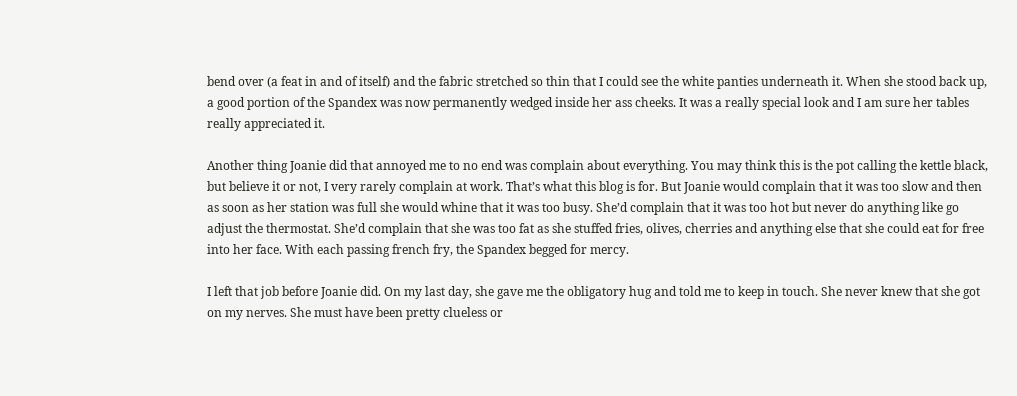bend over (a feat in and of itself) and the fabric stretched so thin that I could see the white panties underneath it. When she stood back up, a good portion of the Spandex was now permanently wedged inside her ass cheeks. It was a really special look and I am sure her tables really appreciated it.

Another thing Joanie did that annoyed me to no end was complain about everything. You may think this is the pot calling the kettle black, but believe it or not, I very rarely complain at work. That’s what this blog is for. But Joanie would complain that it was too slow and then as soon as her station was full she would whine that it was too busy. She’d complain that it was too hot but never do anything like go adjust the thermostat. She’d complain that she was too fat as she stuffed fries, olives, cherries and anything else that she could eat for free into her face. With each passing french fry, the Spandex begged for mercy.

I left that job before Joanie did. On my last day, she gave me the obligatory hug and told me to keep in touch. She never knew that she got on my nerves. She must have been pretty clueless or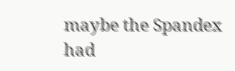maybe the Spandex had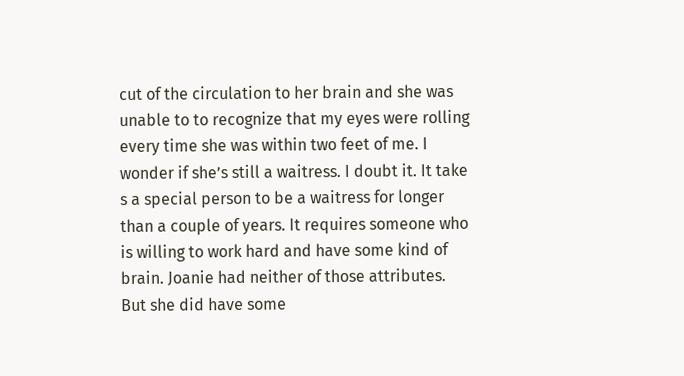cut of the circulation to her brain and she was unable to to recognize that my eyes were rolling every time she was within two feet of me. I wonder if she’s still a waitress. I doubt it. It take s a special person to be a waitress for longer than a couple of years. It requires someone who is willing to work hard and have some kind of brain. Joanie had neither of those attributes. But she did have some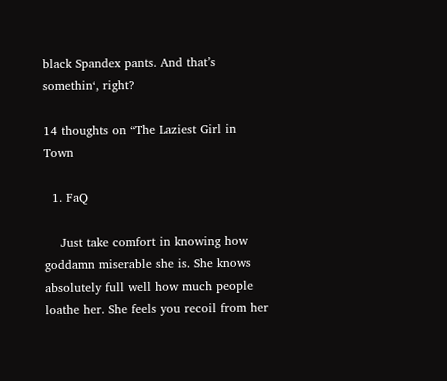black Spandex pants. And that’s somethin‘, right?

14 thoughts on “The Laziest Girl in Town

  1. FaQ

    Just take comfort in knowing how goddamn miserable she is. She knows absolutely full well how much people loathe her. She feels you recoil from her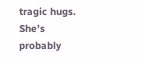tragic hugs. She’s probably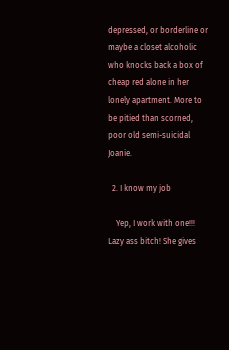depressed, or borderline or maybe a closet alcoholic who knocks back a box of cheap red alone in her lonely apartment. More to be pitied than scorned, poor old semi-suicidal Joanie.

  2. I know my job

    Yep, I work with one!!! Lazy ass bitch! She gives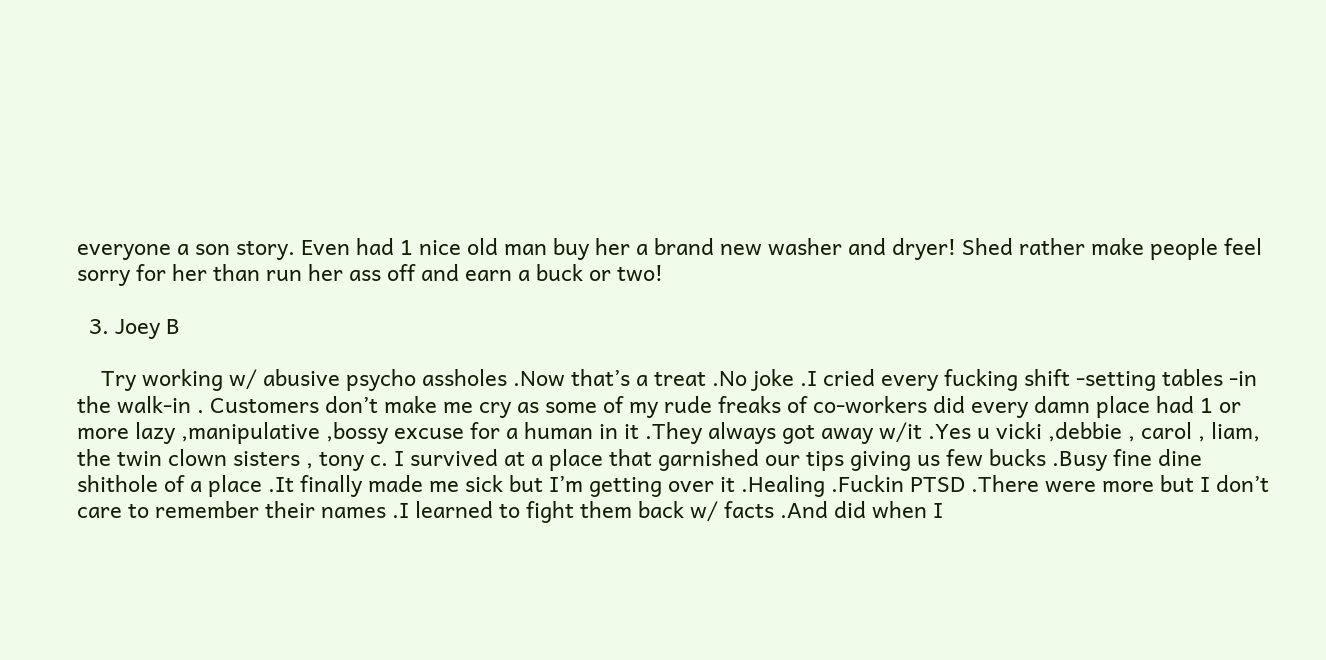everyone a son story. Even had 1 nice old man buy her a brand new washer and dryer! Shed rather make people feel sorry for her than run her ass off and earn a buck or two!

  3. Joey B

    Try working w/ abusive psycho assholes .Now that’s a treat .No joke .I cried every fucking shift -setting tables -in the walk-in . Customers don’t make me cry as some of my rude freaks of co-workers did every damn place had 1 or more lazy ,manipulative ,bossy excuse for a human in it .They always got away w/it .Yes u vicki ,debbie , carol , liam, the twin clown sisters , tony c. I survived at a place that garnished our tips giving us few bucks .Busy fine dine shithole of a place .It finally made me sick but I’m getting over it .Healing .Fuckin PTSD .There were more but I don’t care to remember their names .I learned to fight them back w/ facts .And did when I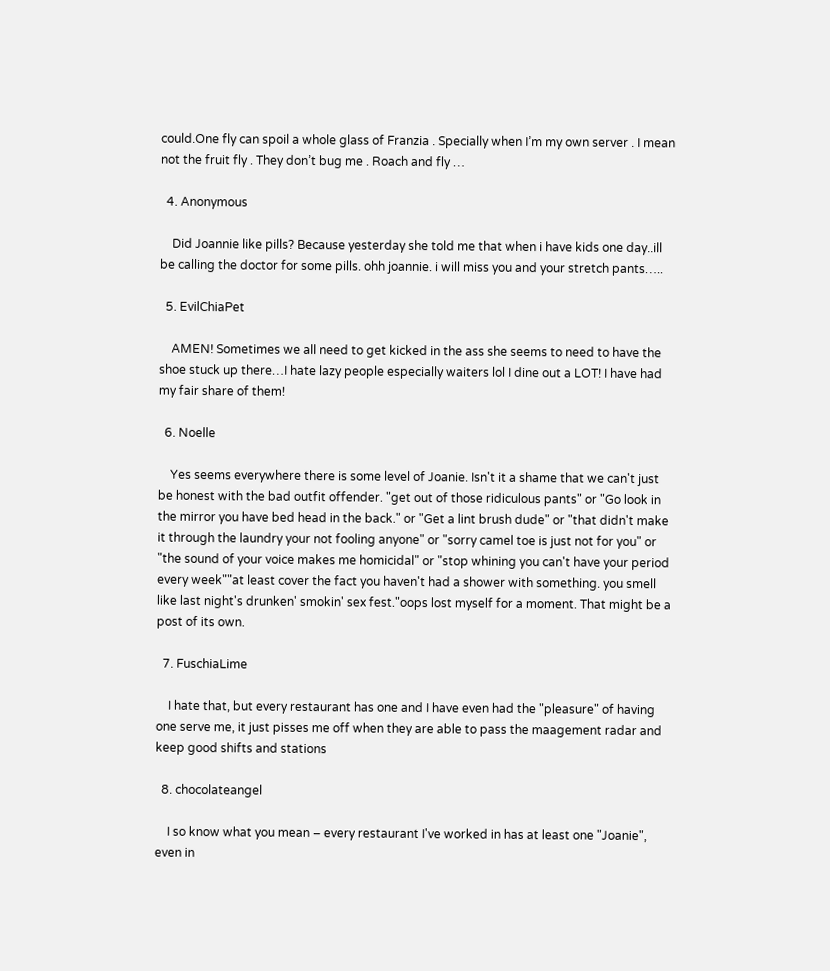could.One fly can spoil a whole glass of Franzia . Specially when I’m my own server . I mean not the fruit fly . They don’t bug me . Roach and fly …

  4. Anonymous

    Did Joannie like pills? Because yesterday she told me that when i have kids one day..ill be calling the doctor for some pills. ohh joannie. i will miss you and your stretch pants…..

  5. EvilChiaPet

    AMEN! Sometimes we all need to get kicked in the ass she seems to need to have the shoe stuck up there…I hate lazy people especially waiters lol I dine out a LOT! I have had my fair share of them!

  6. Noelle

    Yes seems everywhere there is some level of Joanie. Isn't it a shame that we can't just be honest with the bad outfit offender. "get out of those ridiculous pants" or "Go look in the mirror you have bed head in the back." or "Get a lint brush dude" or "that didn't make it through the laundry your not fooling anyone" or "sorry camel toe is just not for you" or "the sound of your voice makes me homicidal" or "stop whining you can't have your period every week""at least cover the fact you haven't had a shower with something. you smell like last night's drunken' smokin' sex fest."oops lost myself for a moment. That might be a post of its own.

  7. FuschiaLime

    I hate that, but every restaurant has one and I have even had the "pleasure" of having one serve me, it just pisses me off when they are able to pass the maagement radar and keep good shifts and stations

  8. chocolateangel

    I so know what you mean – every restaurant I've worked in has at least one "Joanie", even in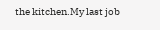the kitchen.My last job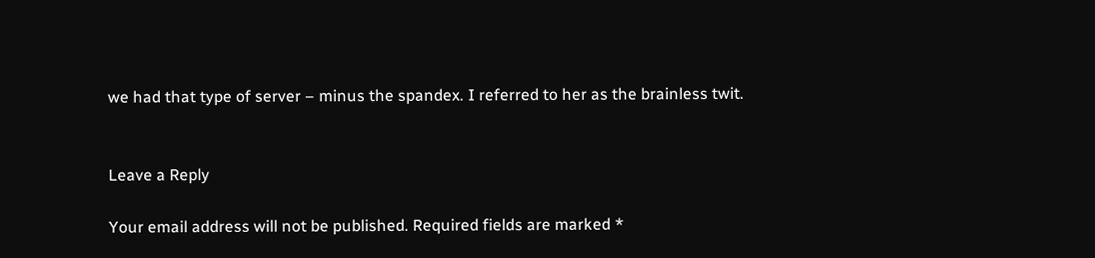we had that type of server – minus the spandex. I referred to her as the brainless twit.


Leave a Reply

Your email address will not be published. Required fields are marked *